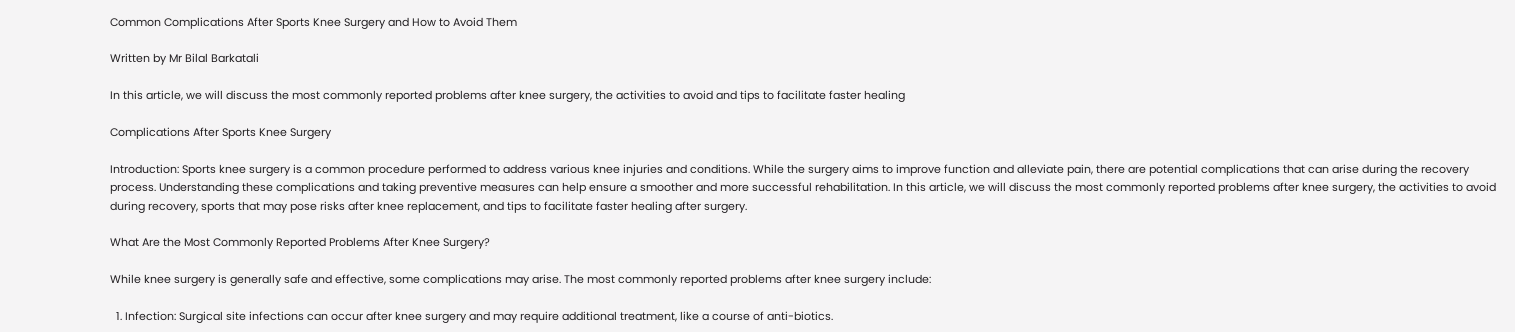Common Complications After Sports Knee Surgery and How to Avoid Them

Written by Mr Bilal Barkatali

In this article, we will discuss the most commonly reported problems after knee surgery, the activities to avoid and tips to facilitate faster healing

Complications After Sports Knee Surgery

Introduction: Sports knee surgery is a common procedure performed to address various knee injuries and conditions. While the surgery aims to improve function and alleviate pain, there are potential complications that can arise during the recovery process. Understanding these complications and taking preventive measures can help ensure a smoother and more successful rehabilitation. In this article, we will discuss the most commonly reported problems after knee surgery, the activities to avoid during recovery, sports that may pose risks after knee replacement, and tips to facilitate faster healing after surgery.

What Are the Most Commonly Reported Problems After Knee Surgery?

While knee surgery is generally safe and effective, some complications may arise. The most commonly reported problems after knee surgery include:

  1. Infection: Surgical site infections can occur after knee surgery and may require additional treatment, like a course of anti-biotics.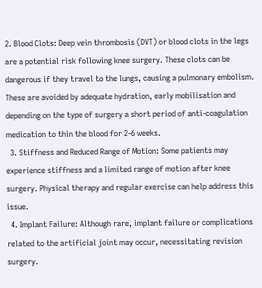2. Blood Clots: Deep vein thrombosis (DVT) or blood clots in the legs are a potential risk following knee surgery. These clots can be dangerous if they travel to the lungs, causing a pulmonary embolism. These are avoided by adequate hydration, early mobilisation and depending on the type of surgery a short period of anti-coagulation medication to thin the blood for 2-6 weeks.
  3. Stiffness and Reduced Range of Motion: Some patients may experience stiffness and a limited range of motion after knee surgery. Physical therapy and regular exercise can help address this issue.
  4. Implant Failure: Although rare, implant failure or complications related to the artificial joint may occur, necessitating revision surgery.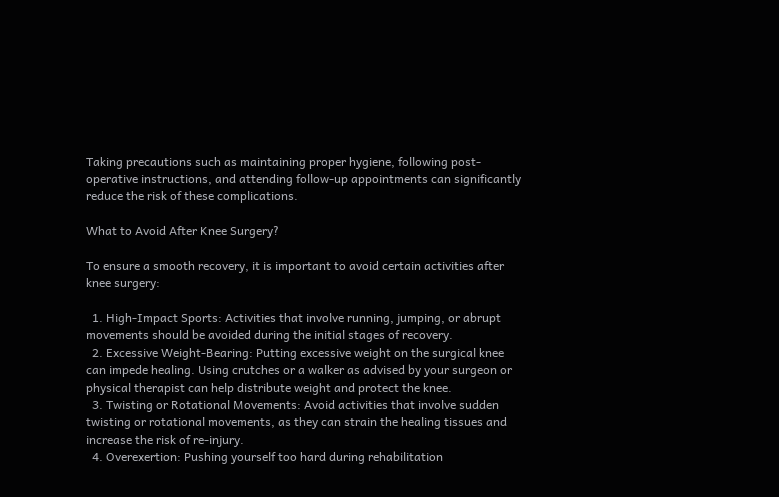Taking precautions such as maintaining proper hygiene, following post-operative instructions, and attending follow-up appointments can significantly reduce the risk of these complications.

What to Avoid After Knee Surgery?

To ensure a smooth recovery, it is important to avoid certain activities after knee surgery:

  1. High-Impact Sports: Activities that involve running, jumping, or abrupt movements should be avoided during the initial stages of recovery.
  2. Excessive Weight-Bearing: Putting excessive weight on the surgical knee can impede healing. Using crutches or a walker as advised by your surgeon or physical therapist can help distribute weight and protect the knee.
  3. Twisting or Rotational Movements: Avoid activities that involve sudden twisting or rotational movements, as they can strain the healing tissues and increase the risk of re-injury.
  4. Overexertion: Pushing yourself too hard during rehabilitation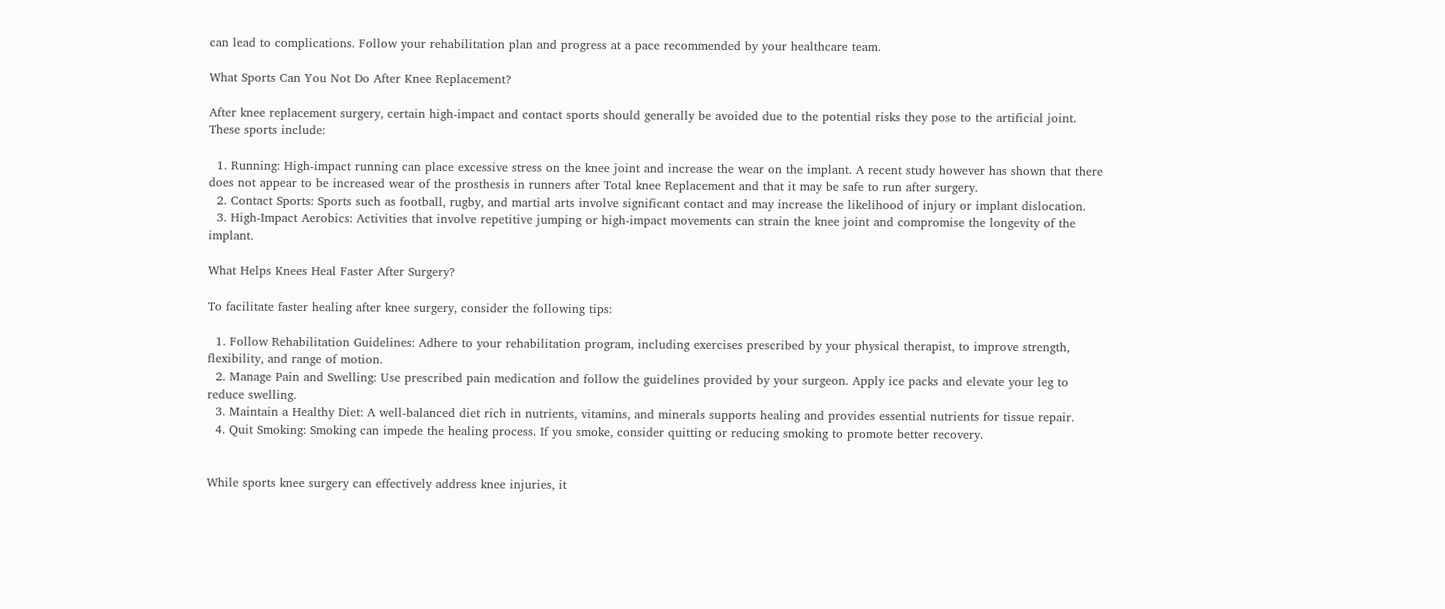can lead to complications. Follow your rehabilitation plan and progress at a pace recommended by your healthcare team.

What Sports Can You Not Do After Knee Replacement?

After knee replacement surgery, certain high-impact and contact sports should generally be avoided due to the potential risks they pose to the artificial joint. These sports include:

  1. Running: High-impact running can place excessive stress on the knee joint and increase the wear on the implant. A recent study however has shown that there does not appear to be increased wear of the prosthesis in runners after Total knee Replacement and that it may be safe to run after surgery.
  2. Contact Sports: Sports such as football, rugby, and martial arts involve significant contact and may increase the likelihood of injury or implant dislocation.
  3. High-Impact Aerobics: Activities that involve repetitive jumping or high-impact movements can strain the knee joint and compromise the longevity of the implant.

What Helps Knees Heal Faster After Surgery?

To facilitate faster healing after knee surgery, consider the following tips:

  1. Follow Rehabilitation Guidelines: Adhere to your rehabilitation program, including exercises prescribed by your physical therapist, to improve strength, flexibility, and range of motion.
  2. Manage Pain and Swelling: Use prescribed pain medication and follow the guidelines provided by your surgeon. Apply ice packs and elevate your leg to reduce swelling.
  3. Maintain a Healthy Diet: A well-balanced diet rich in nutrients, vitamins, and minerals supports healing and provides essential nutrients for tissue repair.
  4. Quit Smoking: Smoking can impede the healing process. If you smoke, consider quitting or reducing smoking to promote better recovery.


While sports knee surgery can effectively address knee injuries, it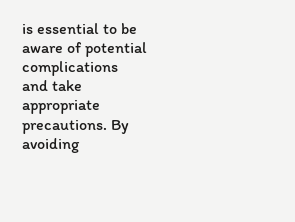is essential to be aware of potential complications and take appropriate precautions. By avoiding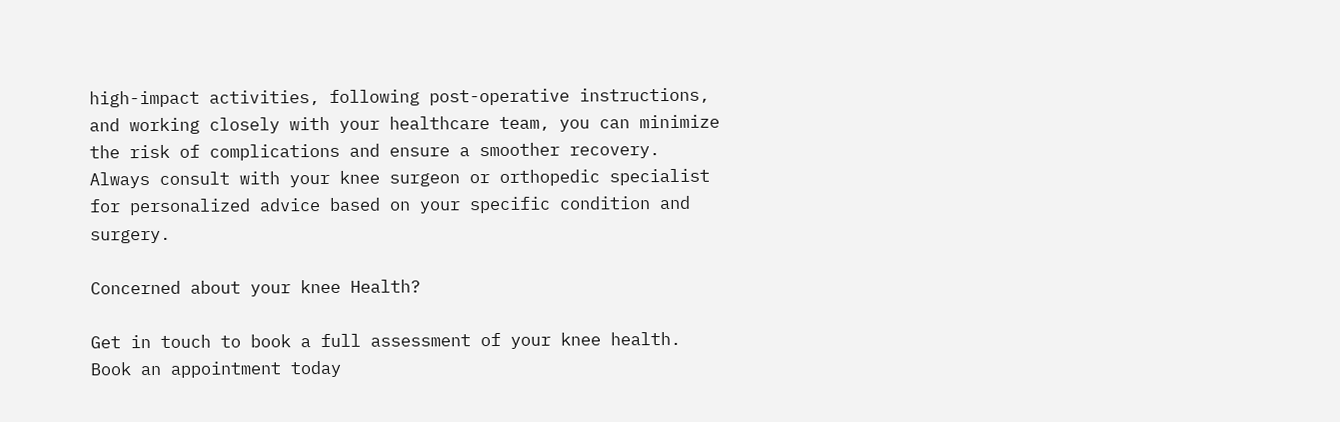high-impact activities, following post-operative instructions, and working closely with your healthcare team, you can minimize the risk of complications and ensure a smoother recovery. Always consult with your knee surgeon or orthopedic specialist for personalized advice based on your specific condition and surgery.

Concerned about your knee Health?

Get in touch to book a full assessment of your knee health.
Book an appointment today